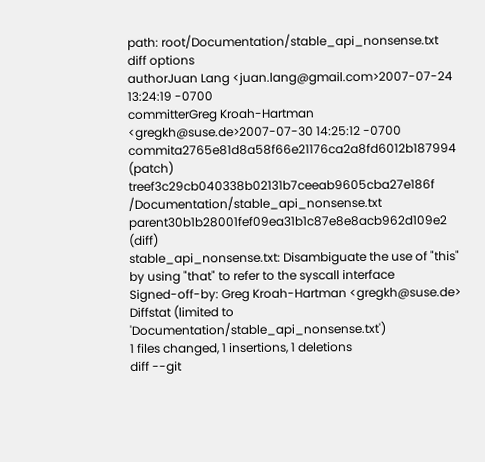path: root/Documentation/stable_api_nonsense.txt
diff options
authorJuan Lang <juan.lang@gmail.com>2007-07-24 13:24:19 -0700
committerGreg Kroah-Hartman <gregkh@suse.de>2007-07-30 14:25:12 -0700
commita2765e81d8a58f66e21176ca2a8fd6012b187994 (patch)
treef3c29cb040338b02131b7ceeab9605cba27e186f /Documentation/stable_api_nonsense.txt
parent30b1b28001fef09ea31b1c87e8e8acb962d109e2 (diff)
stable_api_nonsense.txt: Disambiguate the use of "this" by using "that" to refer to the syscall interface
Signed-off-by: Greg Kroah-Hartman <gregkh@suse.de>
Diffstat (limited to 'Documentation/stable_api_nonsense.txt')
1 files changed, 1 insertions, 1 deletions
diff --git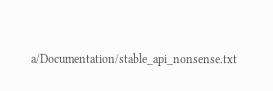a/Documentation/stable_api_nonsense.txt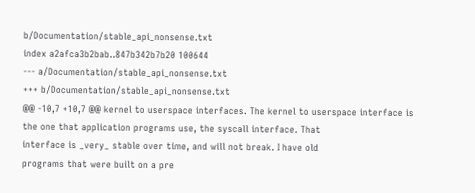b/Documentation/stable_api_nonsense.txt
index a2afca3b2bab..847b342b7b20 100644
--- a/Documentation/stable_api_nonsense.txt
+++ b/Documentation/stable_api_nonsense.txt
@@ -10,7 +10,7 @@ kernel to userspace interfaces. The kernel to userspace interface is
the one that application programs use, the syscall interface. That
interface is _very_ stable over time, and will not break. I have old
programs that were built on a pre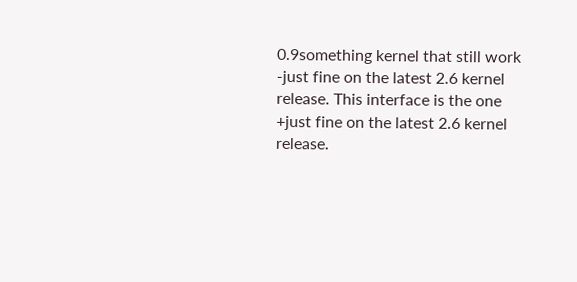0.9something kernel that still work
-just fine on the latest 2.6 kernel release. This interface is the one
+just fine on the latest 2.6 kernel release.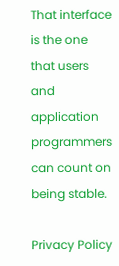That interface is the one
that users and application programmers can count on being stable.

Privacy Policy